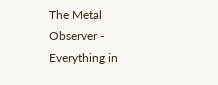The Metal Observer - Everything in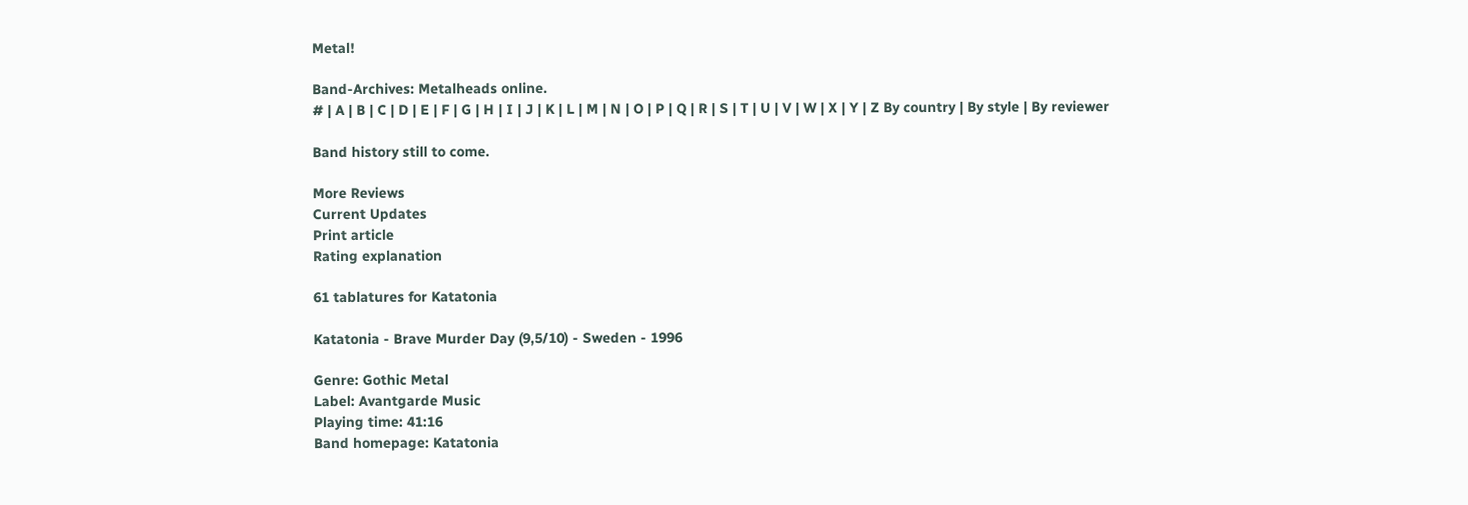Metal!

Band-Archives: Metalheads online.
# | A | B | C | D | E | F | G | H | I | J | K | L | M | N | O | P | Q | R | S | T | U | V | W | X | Y | Z By country | By style | By reviewer

Band history still to come.

More Reviews
Current Updates
Print article
Rating explanation

61 tablatures for Katatonia

Katatonia - Brave Murder Day (9,5/10) - Sweden - 1996

Genre: Gothic Metal
Label: Avantgarde Music
Playing time: 41:16
Band homepage: Katatonia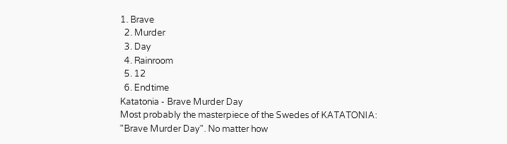1. Brave
  2. Murder
  3. Day
  4. Rainroom
  5. 12
  6. Endtime
Katatonia - Brave Murder Day
Most probably the masterpiece of the Swedes of KATATONIA: "Brave Murder Day". No matter how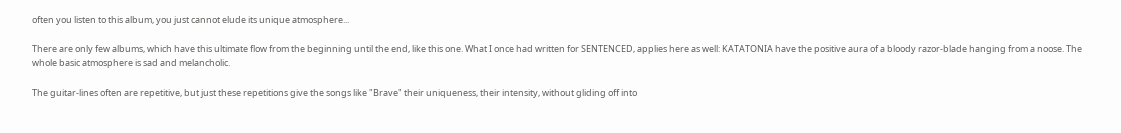often you listen to this album, you just cannot elude its unique atmosphere...

There are only few albums, which have this ultimate flow from the beginning until the end, like this one. What I once had written for SENTENCED, applies here as well: KATATONIA have the positive aura of a bloody razor-blade hanging from a noose. The whole basic atmosphere is sad and melancholic.

The guitar-lines often are repetitive, but just these repetitions give the songs like "Brave" their uniqueness, their intensity, without gliding off into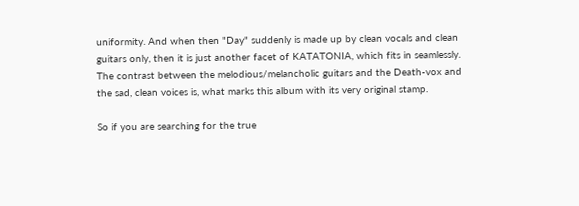uniformity. And when then "Day" suddenly is made up by clean vocals and clean guitars only, then it is just another facet of KATATONIA, which fits in seamlessly. The contrast between the melodious/melancholic guitars and the Death-vox and the sad, clean voices is, what marks this album with its very original stamp.

So if you are searching for the true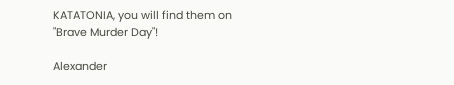KATATONIA, you will find them on "Brave Murder Day"!

Alexander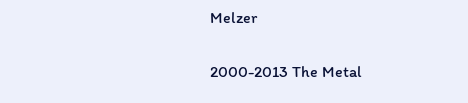Melzer

2000-2013 The Metal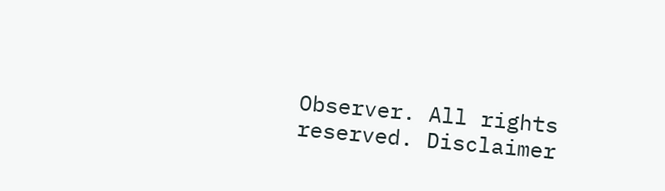Observer. All rights reserved. Disclaimer